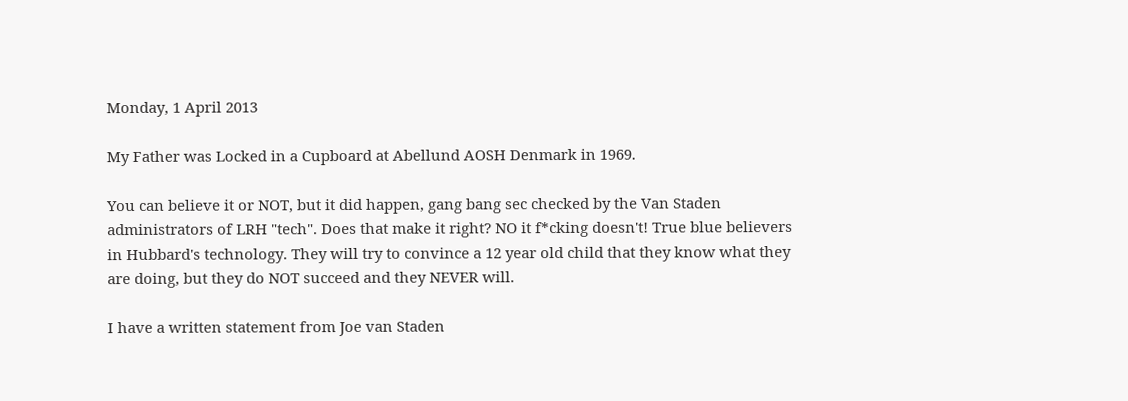Monday, 1 April 2013

My Father was Locked in a Cupboard at Abellund AOSH Denmark in 1969.

You can believe it or NOT, but it did happen, gang bang sec checked by the Van Staden administrators of LRH "tech". Does that make it right? NO it f*cking doesn't! True blue believers in Hubbard's technology. They will try to convince a 12 year old child that they know what they are doing, but they do NOT succeed and they NEVER will.

I have a written statement from Joe van Staden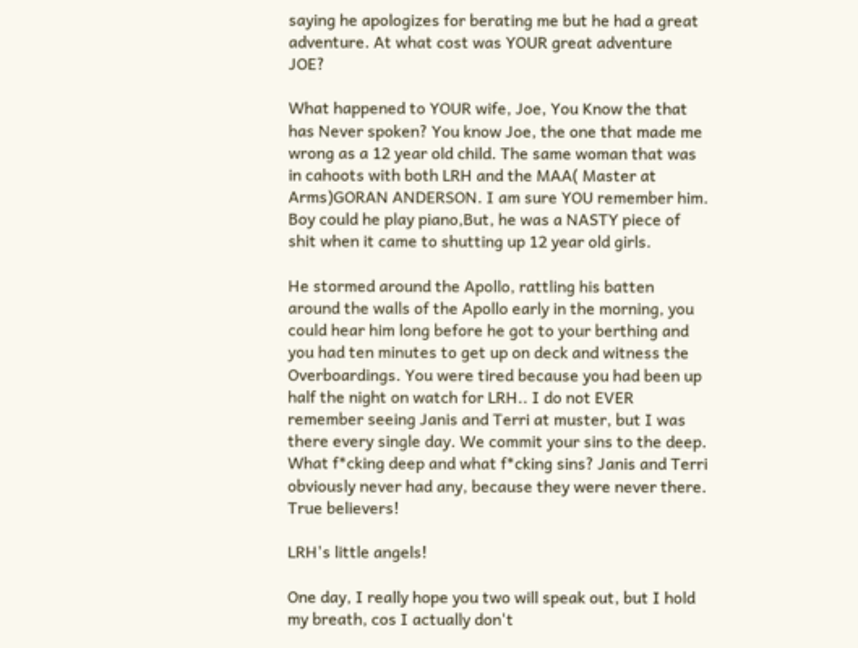saying he apologizes for berating me but he had a great adventure. At what cost was YOUR great adventure JOE?

What happened to YOUR wife, Joe, You Know the that has Never spoken? You know Joe, the one that made me wrong as a 12 year old child. The same woman that was in cahoots with both LRH and the MAA( Master at Arms)GORAN ANDERSON. I am sure YOU remember him. Boy could he play piano,But, he was a NASTY piece of shit when it came to shutting up 12 year old girls.

He stormed around the Apollo, rattling his batten around the walls of the Apollo early in the morning, you could hear him long before he got to your berthing and you had ten minutes to get up on deck and witness the Overboardings. You were tired because you had been up half the night on watch for LRH.. I do not EVER remember seeing Janis and Terri at muster, but I was there every single day. We commit your sins to the deep. What f*cking deep and what f*cking sins? Janis and Terri obviously never had any, because they were never there. True believers!

LRH's little angels!

One day, I really hope you two will speak out, but I hold my breath, cos I actually don't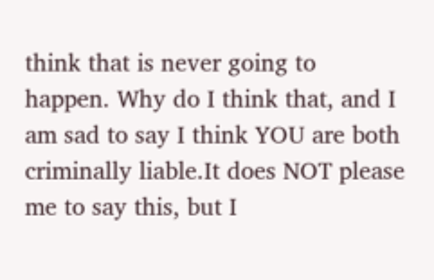think that is never going to happen. Why do I think that, and I am sad to say I think YOU are both criminally liable.It does NOT please me to say this, but I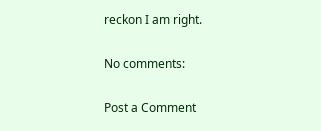reckon I am right.

No comments:

Post a Comment